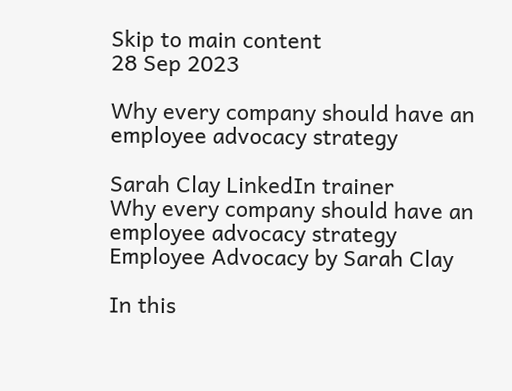Skip to main content
28 Sep 2023

Why every company should have an employee advocacy strategy

Sarah Clay LinkedIn trainer
Why every company should have an employee advocacy strategy
Employee Advocacy by Sarah Clay

In this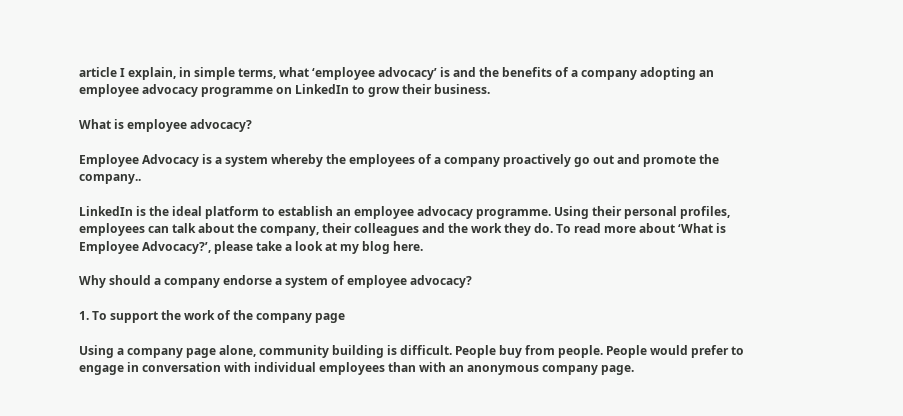article I explain, in simple terms, what ‘employee advocacy’ is and the benefits of a company adopting an employee advocacy programme on LinkedIn to grow their business.

What is employee advocacy?

Employee Advocacy is a system whereby the employees of a company proactively go out and promote the company..

LinkedIn is the ideal platform to establish an employee advocacy programme. Using their personal profiles, employees can talk about the company, their colleagues and the work they do. To read more about ‘What is Employee Advocacy?’, please take a look at my blog here.

Why should a company endorse a system of employee advocacy?

1. To support the work of the company page

Using a company page alone, community building is difficult. People buy from people. People would prefer to engage in conversation with individual employees than with an anonymous company page.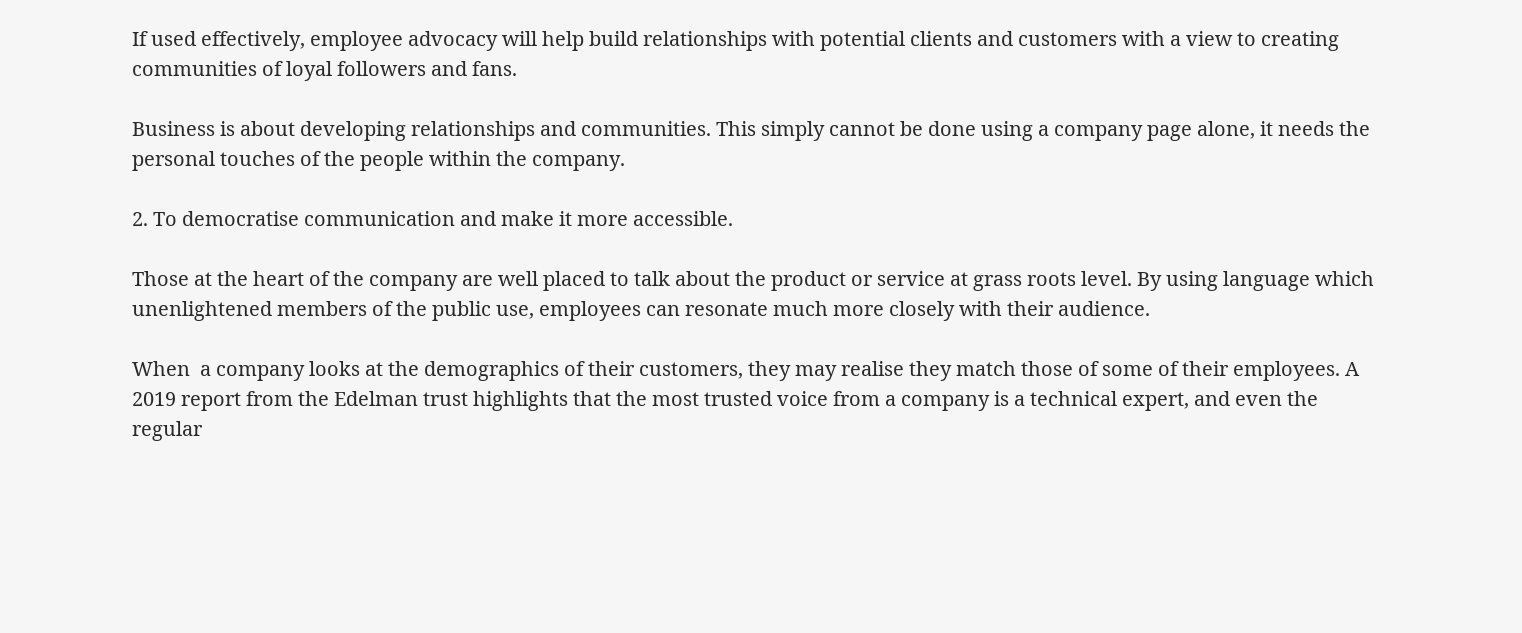If used effectively, employee advocacy will help build relationships with potential clients and customers with a view to creating communities of loyal followers and fans.

Business is about developing relationships and communities. This simply cannot be done using a company page alone, it needs the personal touches of the people within the company.

2. To democratise communication and make it more accessible.

Those at the heart of the company are well placed to talk about the product or service at grass roots level. By using language which unenlightened members of the public use, employees can resonate much more closely with their audience.

When  a company looks at the demographics of their customers, they may realise they match those of some of their employees. A 2019 report from the Edelman trust highlights that the most trusted voice from a company is a technical expert, and even the regular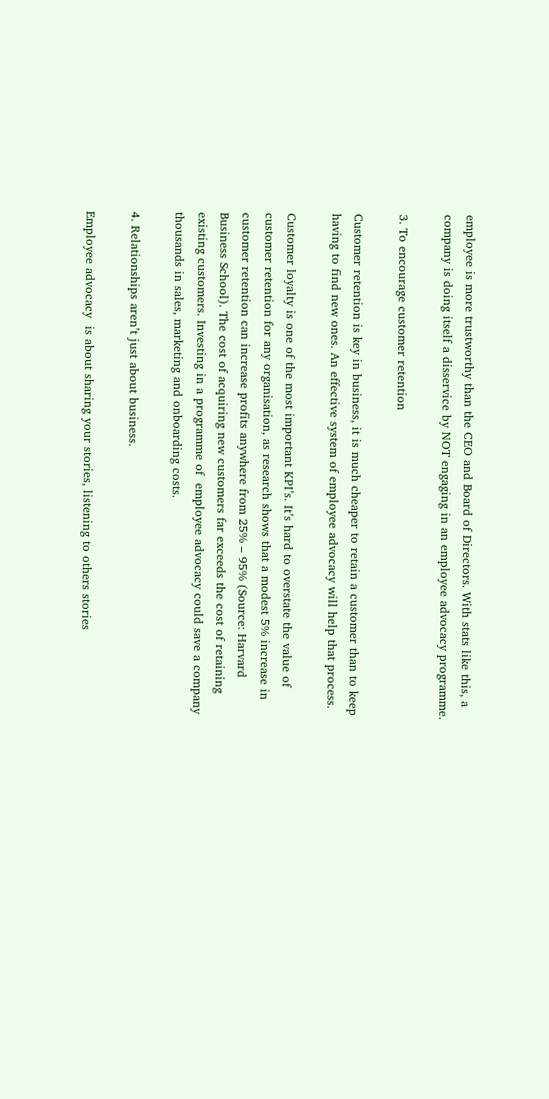employee is more trustworthy than the CEO and Board of Directors. With stats like this, a company is doing itself a disservice by NOT engaging in an employee advocacy programme.

3. To encourage customer retention

Customer retention is key in business, it is much cheaper to retain a customer than to keep having to find new ones. An effective system of employee advocacy will help that process.

Customer loyalty is one of the most important KPI’s. It’s hard to overstate the value of customer retention for any organisation, as research shows that a modest 5% increase in customer retention can increase profits anywhere from 25% – 95% (Source: Harvard Business School). The cost of acquiring new customers far exceeds the cost of retaining existing customers. Investing in a programme of  employee advocacy could save a company thousands in sales, marketing and onboarding costs.

4. Relationships aren’t just about business.

Employee advocacy  is about sharing your stories, listening to others stories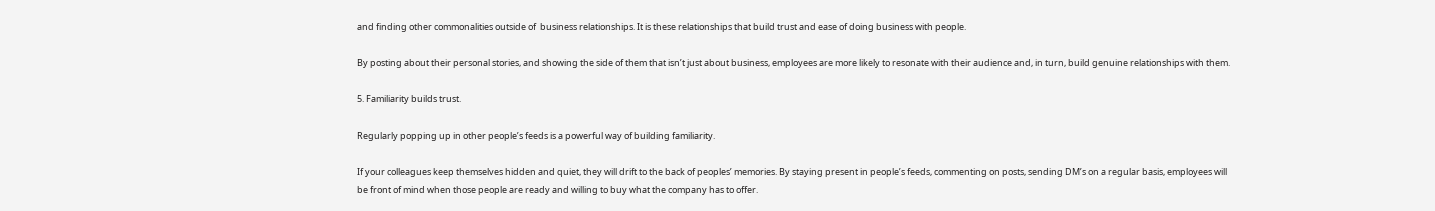and finding other commonalities outside of  business relationships. It is these relationships that build trust and ease of doing business with people.

By posting about their personal stories, and showing the side of them that isn’t just about business, employees are more likely to resonate with their audience and, in turn, build genuine relationships with them.

5. Familiarity builds trust.

Regularly popping up in other people’s feeds is a powerful way of building familiarity.

If your colleagues keep themselves hidden and quiet, they will drift to the back of peoples’ memories. By staying present in people’s feeds, commenting on posts, sending DM’s on a regular basis, employees will be front of mind when those people are ready and willing to buy what the company has to offer.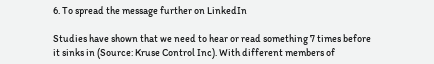6. To spread the message further on LinkedIn

Studies have shown that we need to hear or read something 7 times before it sinks in (Source: Kruse Control Inc). With different members of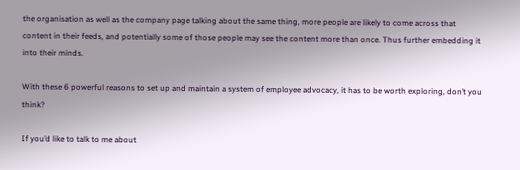the organisation as well as the company page talking about the same thing, more people are likely to come across that content in their feeds, and potentially some of those people may see the content more than once. Thus further embedding it into their minds.

With these 6 powerful reasons to set up and maintain a system of employee advocacy, it has to be worth exploring, don’t you think?

If you’d like to talk to me about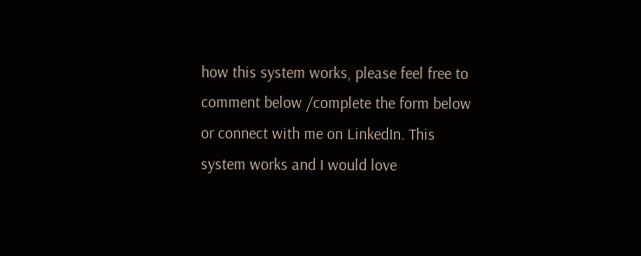how this system works, please feel free to comment below /complete the form below or connect with me on LinkedIn. This system works and I would love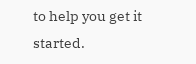to help you get it started.